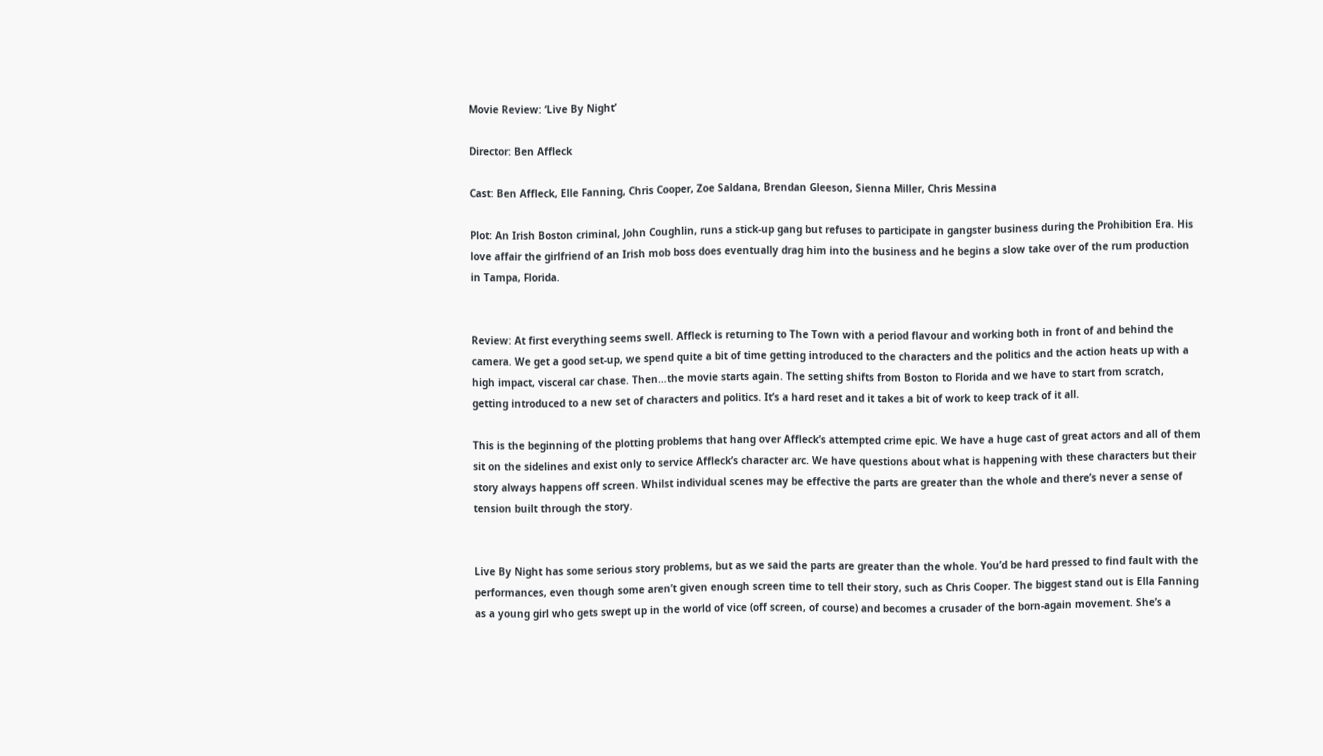Movie Review: ‘Live By Night’

Director: Ben Affleck

Cast: Ben Affleck, Elle Fanning, Chris Cooper, Zoe Saldana, Brendan Gleeson, Sienna Miller, Chris Messina

Plot: An Irish Boston criminal, John Coughlin, runs a stick-up gang but refuses to participate in gangster business during the Prohibition Era. His love affair the girlfriend of an Irish mob boss does eventually drag him into the business and he begins a slow take over of the rum production in Tampa, Florida.


Review: At first everything seems swell. Affleck is returning to The Town with a period flavour and working both in front of and behind the camera. We get a good set-up, we spend quite a bit of time getting introduced to the characters and the politics and the action heats up with a high impact, visceral car chase. Then…the movie starts again. The setting shifts from Boston to Florida and we have to start from scratch, getting introduced to a new set of characters and politics. It’s a hard reset and it takes a bit of work to keep track of it all.

This is the beginning of the plotting problems that hang over Affleck’s attempted crime epic. We have a huge cast of great actors and all of them sit on the sidelines and exist only to service Affleck’s character arc. We have questions about what is happening with these characters but their story always happens off screen. Whilst individual scenes may be effective the parts are greater than the whole and there’s never a sense of tension built through the story.


Live By Night has some serious story problems, but as we said the parts are greater than the whole. You’d be hard pressed to find fault with the performances, even though some aren’t given enough screen time to tell their story, such as Chris Cooper. The biggest stand out is Ella Fanning as a young girl who gets swept up in the world of vice (off screen, of course) and becomes a crusader of the born-again movement. She’s a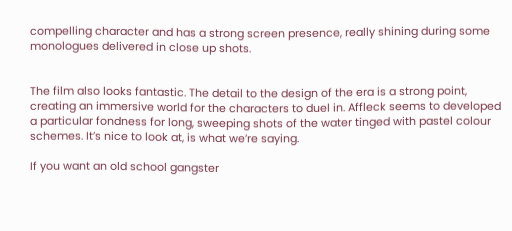compelling character and has a strong screen presence, really shining during some monologues delivered in close up shots.


The film also looks fantastic. The detail to the design of the era is a strong point, creating an immersive world for the characters to duel in. Affleck seems to developed a particular fondness for long, sweeping shots of the water tinged with pastel colour schemes. It’s nice to look at, is what we’re saying.

If you want an old school gangster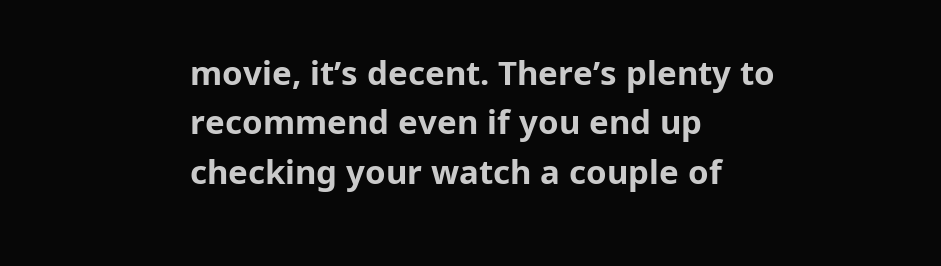movie, it’s decent. There’s plenty to recommend even if you end up checking your watch a couple of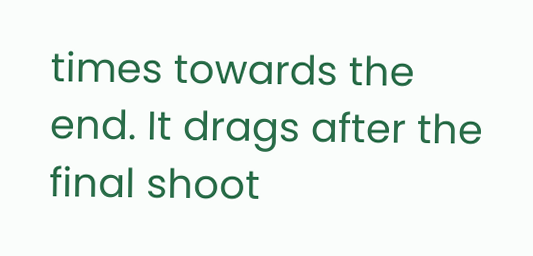times towards the end. It drags after the final shoot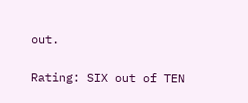out.

Rating: SIX out of TEN